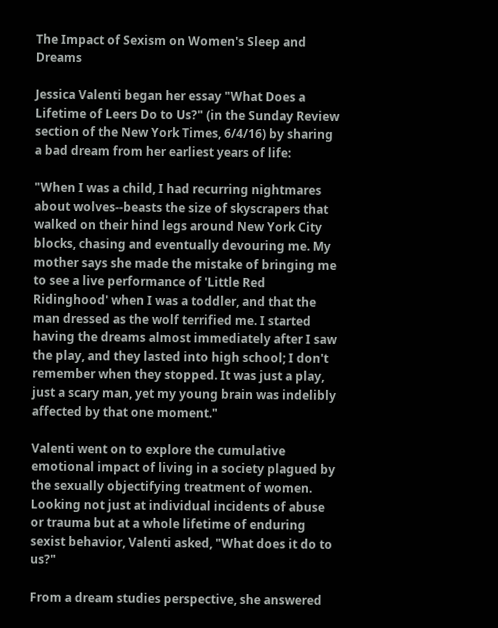The Impact of Sexism on Women's Sleep and Dreams

Jessica Valenti began her essay "What Does a Lifetime of Leers Do to Us?" (in the Sunday Review section of the New York Times, 6/4/16) by sharing a bad dream from her earliest years of life:

"When I was a child, I had recurring nightmares about wolves--beasts the size of skyscrapers that walked on their hind legs around New York City blocks, chasing and eventually devouring me. My mother says she made the mistake of bringing me to see a live performance of 'Little Red Ridinghood' when I was a toddler, and that the man dressed as the wolf terrified me. I started having the dreams almost immediately after I saw the play, and they lasted into high school; I don't remember when they stopped. It was just a play, just a scary man, yet my young brain was indelibly affected by that one moment."

Valenti went on to explore the cumulative emotional impact of living in a society plagued by the sexually objectifying treatment of women. Looking not just at individual incidents of abuse or trauma but at a whole lifetime of enduring sexist behavior, Valenti asked, "What does it do to us?"

From a dream studies perspective, she answered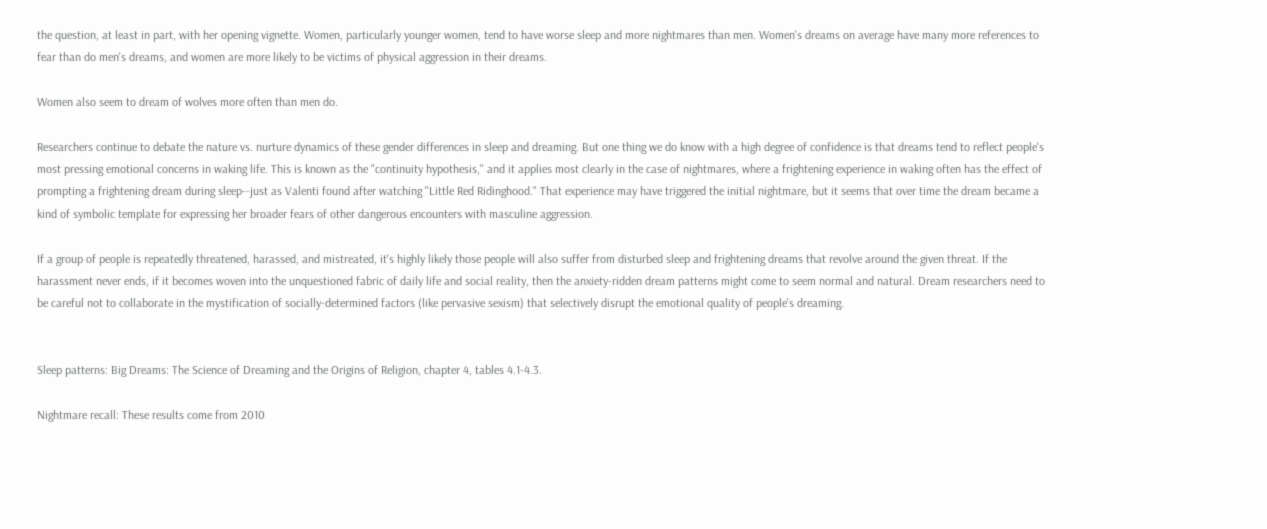the question, at least in part, with her opening vignette. Women, particularly younger women, tend to have worse sleep and more nightmares than men. Women's dreams on average have many more references to fear than do men's dreams, and women are more likely to be victims of physical aggression in their dreams.

Women also seem to dream of wolves more often than men do.

Researchers continue to debate the nature vs. nurture dynamics of these gender differences in sleep and dreaming. But one thing we do know with a high degree of confidence is that dreams tend to reflect people's most pressing emotional concerns in waking life. This is known as the "continuity hypothesis," and it applies most clearly in the case of nightmares, where a frightening experience in waking often has the effect of prompting a frightening dream during sleep--just as Valenti found after watching "Little Red Ridinghood." That experience may have triggered the initial nightmare, but it seems that over time the dream became a kind of symbolic template for expressing her broader fears of other dangerous encounters with masculine aggression.

If a group of people is repeatedly threatened, harassed, and mistreated, it's highly likely those people will also suffer from disturbed sleep and frightening dreams that revolve around the given threat. If the harassment never ends, if it becomes woven into the unquestioned fabric of daily life and social reality, then the anxiety-ridden dream patterns might come to seem normal and natural. Dream researchers need to be careful not to collaborate in the mystification of socially-determined factors (like pervasive sexism) that selectively disrupt the emotional quality of people's dreaming.


Sleep patterns: Big Dreams: The Science of Dreaming and the Origins of Religion, chapter 4, tables 4.1-4.3.

Nightmare recall: These results come from 2010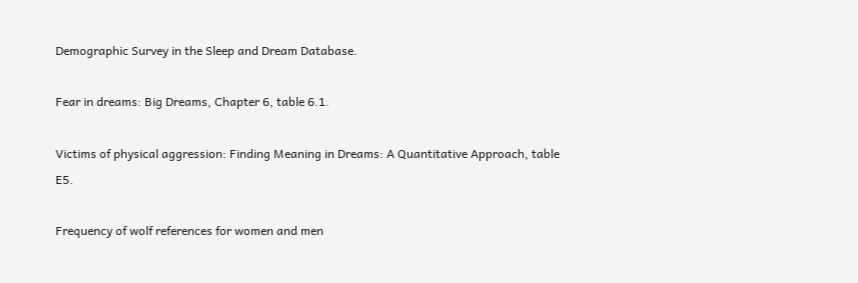Demographic Survey in the Sleep and Dream Database.

Fear in dreams: Big Dreams, Chapter 6, table 6.1.

Victims of physical aggression: Finding Meaning in Dreams: A Quantitative Approach, table E5.

Frequency of wolf references for women and men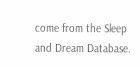come from the Sleep and Dream Database.